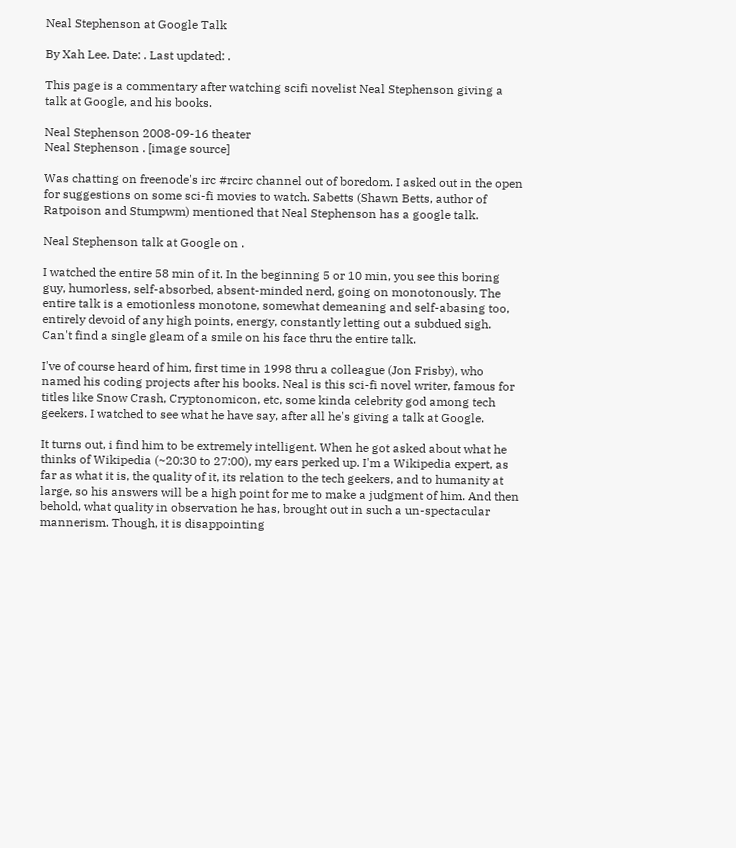Neal Stephenson at Google Talk

By Xah Lee. Date: . Last updated: .

This page is a commentary after watching scifi novelist Neal Stephenson giving a talk at Google, and his books.

Neal Stephenson 2008-09-16 theater
Neal Stephenson . [image source]

Was chatting on freenode's irc #rcirc channel out of boredom. I asked out in the open for suggestions on some sci-fi movies to watch. Sabetts (Shawn Betts, author of Ratpoison and Stumpwm) mentioned that Neal Stephenson has a google talk.

Neal Stephenson talk at Google on .

I watched the entire 58 min of it. In the beginning 5 or 10 min, you see this boring guy, humorless, self-absorbed, absent-minded nerd, going on monotonously. The entire talk is a emotionless monotone, somewhat demeaning and self-abasing too, entirely devoid of any high points, energy, constantly letting out a subdued sigh. Can't find a single gleam of a smile on his face thru the entire talk.

I've of course heard of him, first time in 1998 thru a colleague (Jon Frisby), who named his coding projects after his books. Neal is this sci-fi novel writer, famous for titles like Snow Crash, Cryptonomicon, etc, some kinda celebrity god among tech geekers. I watched to see what he have say, after all he's giving a talk at Google.

It turns out, i find him to be extremely intelligent. When he got asked about what he thinks of Wikipedia (~20:30 to 27:00), my ears perked up. I'm a Wikipedia expert, as far as what it is, the quality of it, its relation to the tech geekers, and to humanity at large, so his answers will be a high point for me to make a judgment of him. And then behold, what quality in observation he has, brought out in such a un-spectacular mannerism. Though, it is disappointing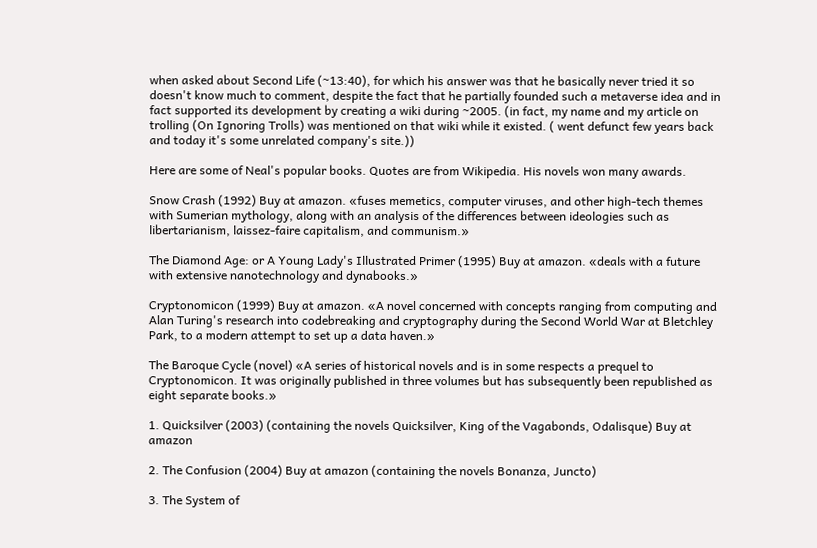when asked about Second Life (~13:40), for which his answer was that he basically never tried it so doesn't know much to comment, despite the fact that he partially founded such a metaverse idea and in fact supported its development by creating a wiki during ~2005. (in fact, my name and my article on trolling (On Ignoring Trolls) was mentioned on that wiki while it existed. ( went defunct few years back and today it's some unrelated company's site.))

Here are some of Neal's popular books. Quotes are from Wikipedia. His novels won many awards.

Snow Crash (1992) Buy at amazon. «fuses memetics, computer viruses, and other high-tech themes with Sumerian mythology, along with an analysis of the differences between ideologies such as libertarianism, laissez-faire capitalism, and communism.»

The Diamond Age: or A Young Lady's Illustrated Primer (1995) Buy at amazon. «deals with a future with extensive nanotechnology and dynabooks.»

Cryptonomicon (1999) Buy at amazon. «A novel concerned with concepts ranging from computing and Alan Turing's research into codebreaking and cryptography during the Second World War at Bletchley Park, to a modern attempt to set up a data haven.»

The Baroque Cycle (novel) «A series of historical novels and is in some respects a prequel to Cryptonomicon. It was originally published in three volumes but has subsequently been republished as eight separate books.»

1. Quicksilver (2003) (containing the novels Quicksilver, King of the Vagabonds, Odalisque) Buy at amazon

2. The Confusion (2004) Buy at amazon (containing the novels Bonanza, Juncto)

3. The System of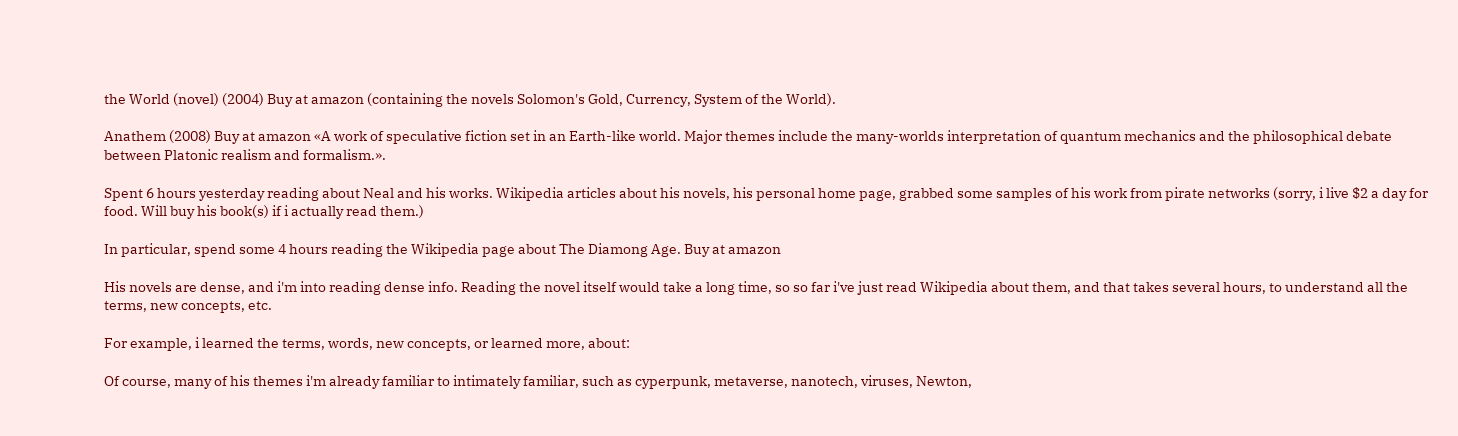the World (novel) (2004) Buy at amazon (containing the novels Solomon's Gold, Currency, System of the World).

Anathem (2008) Buy at amazon «A work of speculative fiction set in an Earth-like world. Major themes include the many-worlds interpretation of quantum mechanics and the philosophical debate between Platonic realism and formalism.».

Spent 6 hours yesterday reading about Neal and his works. Wikipedia articles about his novels, his personal home page, grabbed some samples of his work from pirate networks (sorry, i live $2 a day for food. Will buy his book(s) if i actually read them.)

In particular, spend some 4 hours reading the Wikipedia page about The Diamong Age. Buy at amazon

His novels are dense, and i'm into reading dense info. Reading the novel itself would take a long time, so so far i've just read Wikipedia about them, and that takes several hours, to understand all the terms, new concepts, etc.

For example, i learned the terms, words, new concepts, or learned more, about:

Of course, many of his themes i'm already familiar to intimately familiar, such as cyperpunk, metaverse, nanotech, viruses, Newton,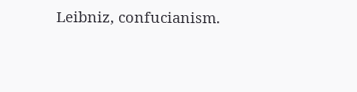Leibniz, confucianism.